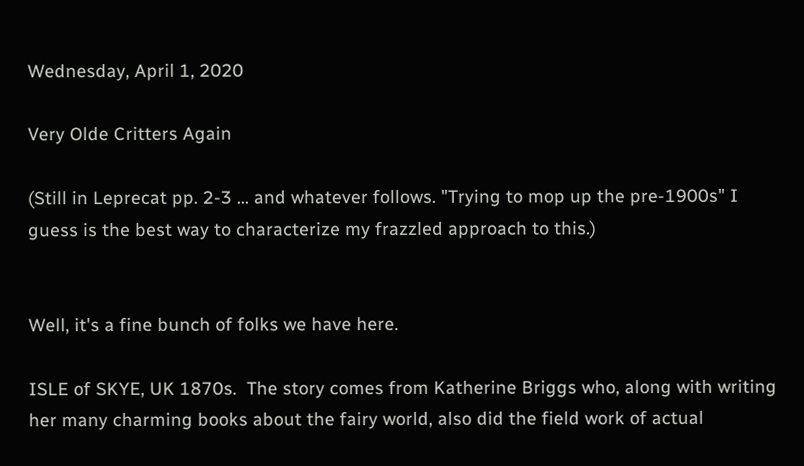Wednesday, April 1, 2020

Very Olde Critters Again

(Still in Leprecat pp. 2-3 ... and whatever follows. "Trying to mop up the pre-1900s" I guess is the best way to characterize my frazzled approach to this.)


Well, it's a fine bunch of folks we have here.

ISLE of SKYE, UK 1870s.  The story comes from Katherine Briggs who, along with writing her many charming books about the fairy world, also did the field work of actual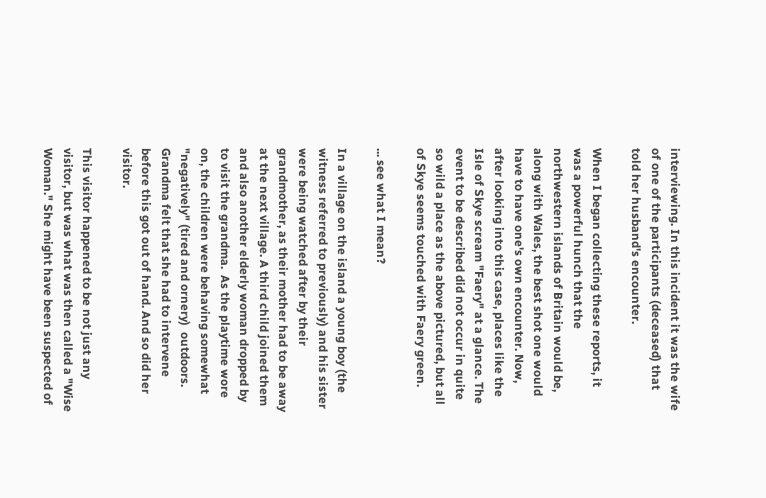interviewing. In this incident it was the wife of one of the participants (deceased) that told her husband's encounter.

When I began collecting these reports, it was a powerful hunch that the northwestern islands of Britain would be, along with Wales, the best shot one would have to have one's own encounter. Now, after looking into this case, places like the Isle of Skye scream "Faery" at a glance. The event to be described did not occur in quite so wild a place as the above pictured, but all of Skye seems touched with Faery green.

... see what I mean?

In a village on the island a young boy (the witness referred to previously) and his sister were being watched after by their grandmother, as their mother had to be away at the next village. A third child joined them and also another elderly woman dropped by to visit the grandma.  As the playtime wore on, the children were behaving somewhat "negatively" (tired and ornery)  outdoors. Grandma felt that she had to intervene before this got out of hand. And so did her visitor.

This visitor happened to be not just any visitor, but was what was then called a "Wise Woman." She might have been suspected of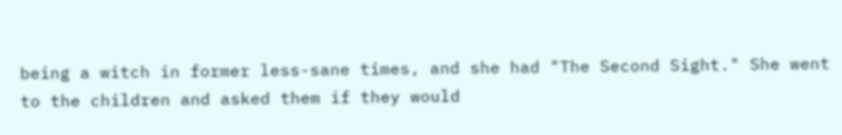being a witch in former less-sane times, and she had "The Second Sight." She went to the children and asked them if they would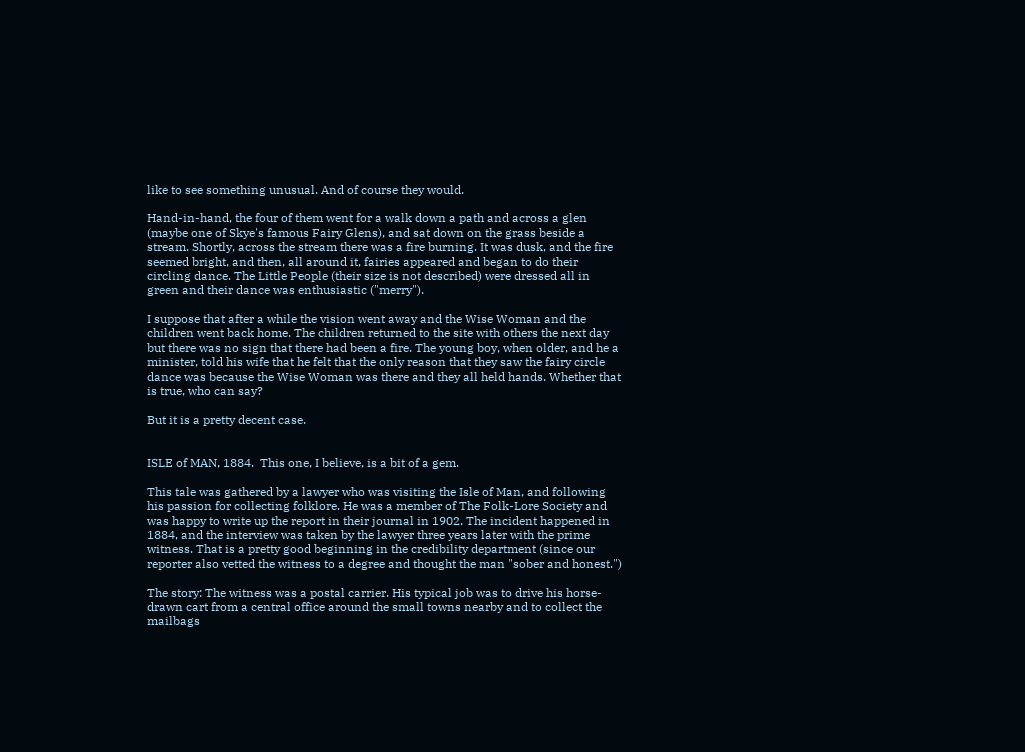like to see something unusual. And of course they would.

Hand-in-hand, the four of them went for a walk down a path and across a glen (maybe one of Skye's famous Fairy Glens), and sat down on the grass beside a stream. Shortly, across the stream there was a fire burning. It was dusk, and the fire seemed bright, and then, all around it, fairies appeared and began to do their circling dance. The Little People (their size is not described) were dressed all in green and their dance was enthusiastic ("merry").

I suppose that after a while the vision went away and the Wise Woman and the children went back home. The children returned to the site with others the next day but there was no sign that there had been a fire. The young boy, when older, and he a minister, told his wife that he felt that the only reason that they saw the fairy circle dance was because the Wise Woman was there and they all held hands. Whether that is true, who can say?

But it is a pretty decent case.


ISLE of MAN, 1884.  This one, I believe, is a bit of a gem.

This tale was gathered by a lawyer who was visiting the Isle of Man, and following his passion for collecting folklore. He was a member of The Folk-Lore Society and was happy to write up the report in their journal in 1902. The incident happened in 1884, and the interview was taken by the lawyer three years later with the prime witness. That is a pretty good beginning in the credibility department (since our reporter also vetted the witness to a degree and thought the man "sober and honest.")

The story: The witness was a postal carrier. His typical job was to drive his horse-drawn cart from a central office around the small towns nearby and to collect the mailbags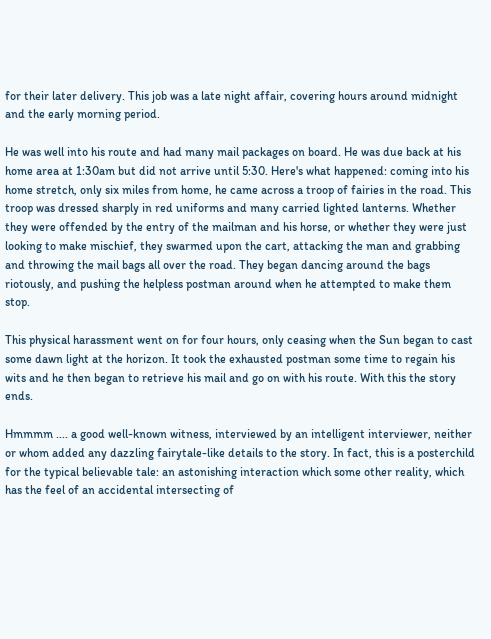for their later delivery. This job was a late night affair, covering hours around midnight and the early morning period.

He was well into his route and had many mail packages on board. He was due back at his home area at 1:30am but did not arrive until 5:30. Here's what happened: coming into his home stretch, only six miles from home, he came across a troop of fairies in the road. This troop was dressed sharply in red uniforms and many carried lighted lanterns. Whether they were offended by the entry of the mailman and his horse, or whether they were just looking to make mischief, they swarmed upon the cart, attacking the man and grabbing and throwing the mail bags all over the road. They began dancing around the bags riotously, and pushing the helpless postman around when he attempted to make them stop.

This physical harassment went on for four hours, only ceasing when the Sun began to cast some dawn light at the horizon. It took the exhausted postman some time to regain his wits and he then began to retrieve his mail and go on with his route. With this the story ends.

Hmmmm .... a good well-known witness, interviewed by an intelligent interviewer, neither or whom added any dazzling fairytale-like details to the story. In fact, this is a posterchild for the typical believable tale: an astonishing interaction which some other reality, which has the feel of an accidental intersecting of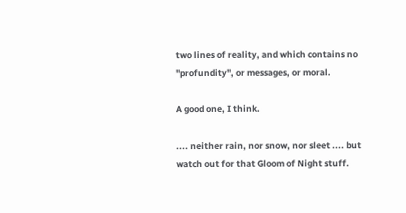two lines of reality, and which contains no "profundity", or messages, or moral.

A good one, I think.

.... neither rain, nor snow, nor sleet .... but watch out for that Gloom of Night stuff.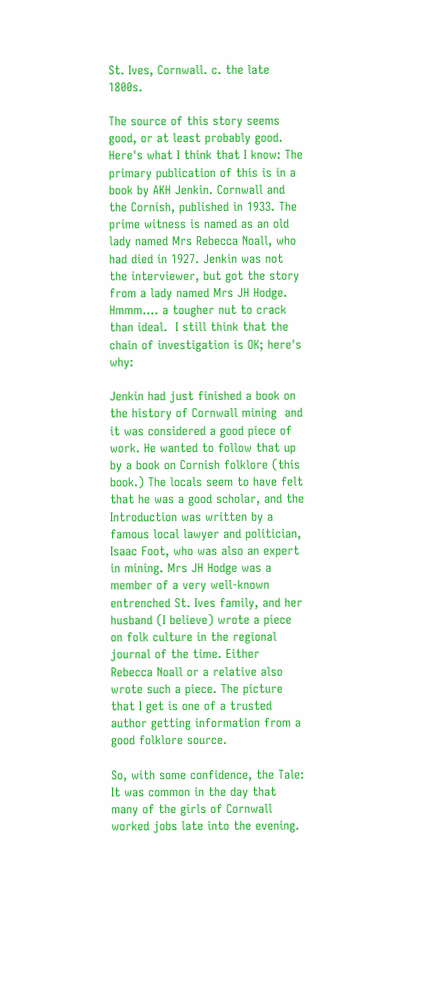St. Ives, Cornwall. c. the late 1800s.

The source of this story seems good, or at least probably good. Here's what I think that I know: The primary publication of this is in a book by AKH Jenkin. Cornwall and the Cornish, published in 1933. The prime witness is named as an old lady named Mrs Rebecca Noall, who had died in 1927. Jenkin was not the interviewer, but got the story from a lady named Mrs JH Hodge. Hmmm.... a tougher nut to crack than ideal.  I still think that the chain of investigation is OK; here's why:

Jenkin had just finished a book on the history of Cornwall mining  and it was considered a good piece of work. He wanted to follow that up by a book on Cornish folklore (this book.) The locals seem to have felt that he was a good scholar, and the Introduction was written by a famous local lawyer and politician, Isaac Foot, who was also an expert in mining. Mrs JH Hodge was a member of a very well-known entrenched St. Ives family, and her husband (I believe) wrote a piece on folk culture in the regional journal of the time. Either Rebecca Noall or a relative also wrote such a piece. The picture that I get is one of a trusted author getting information from a good folklore source.

So, with some confidence, the Tale: It was common in the day that many of the girls of Cornwall worked jobs late into the evening.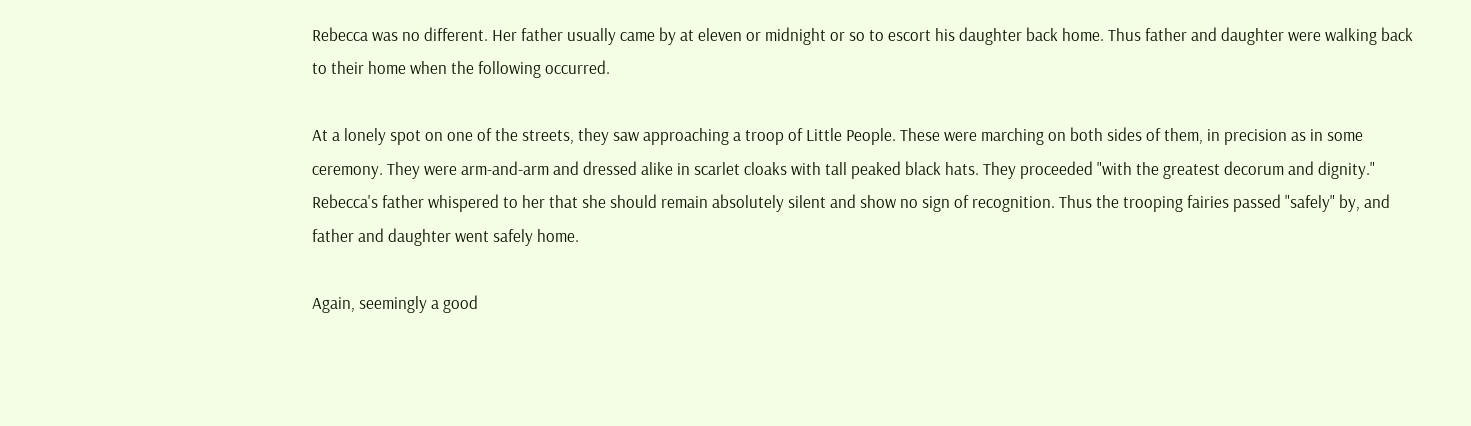Rebecca was no different. Her father usually came by at eleven or midnight or so to escort his daughter back home. Thus father and daughter were walking back to their home when the following occurred.

At a lonely spot on one of the streets, they saw approaching a troop of Little People. These were marching on both sides of them, in precision as in some ceremony. They were arm-and-arm and dressed alike in scarlet cloaks with tall peaked black hats. They proceeded "with the greatest decorum and dignity." Rebecca's father whispered to her that she should remain absolutely silent and show no sign of recognition. Thus the trooping fairies passed "safely" by, and father and daughter went safely home.

Again, seemingly a good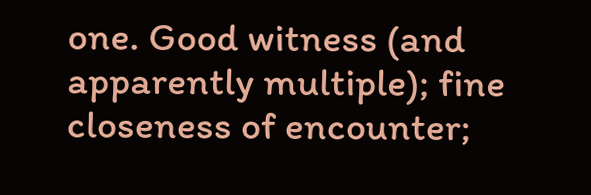one. Good witness (and apparently multiple); fine closeness of encounter;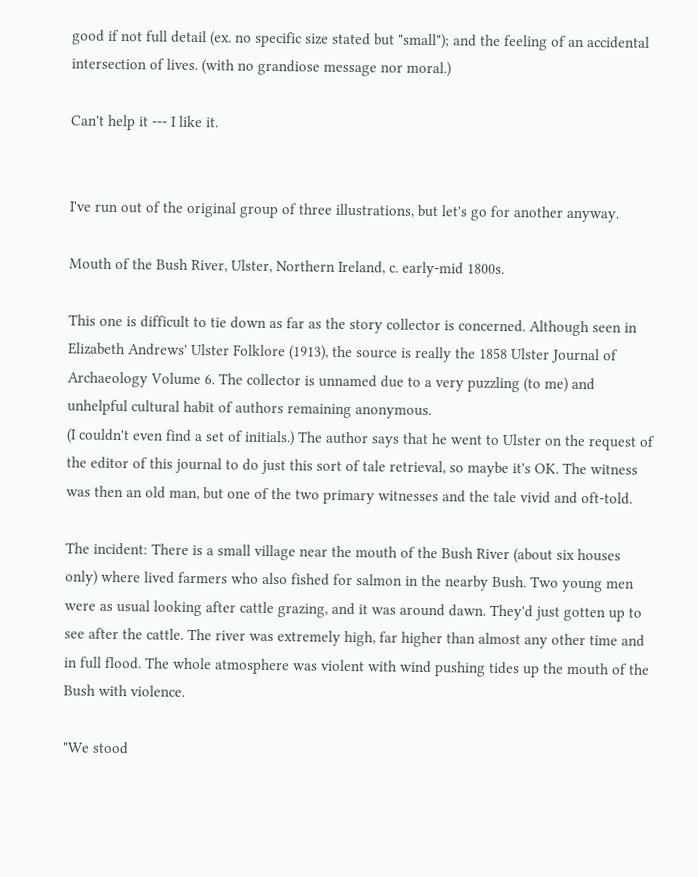good if not full detail (ex. no specific size stated but "small"); and the feeling of an accidental intersection of lives. (with no grandiose message nor moral.)

Can't help it --- I like it.


I've run out of the original group of three illustrations, but let's go for another anyway.

Mouth of the Bush River, Ulster, Northern Ireland, c. early-mid 1800s.

This one is difficult to tie down as far as the story collector is concerned. Although seen in Elizabeth Andrews' Ulster Folklore (1913), the source is really the 1858 Ulster Journal of Archaeology Volume 6. The collector is unnamed due to a very puzzling (to me) and unhelpful cultural habit of authors remaining anonymous.
(I couldn't even find a set of initials.) The author says that he went to Ulster on the request of the editor of this journal to do just this sort of tale retrieval, so maybe it's OK. The witness was then an old man, but one of the two primary witnesses and the tale vivid and oft-told.

The incident: There is a small village near the mouth of the Bush River (about six houses only) where lived farmers who also fished for salmon in the nearby Bush. Two young men were as usual looking after cattle grazing, and it was around dawn. They'd just gotten up to see after the cattle. The river was extremely high, far higher than almost any other time and in full flood. The whole atmosphere was violent with wind pushing tides up the mouth of the Bush with violence.

"We stood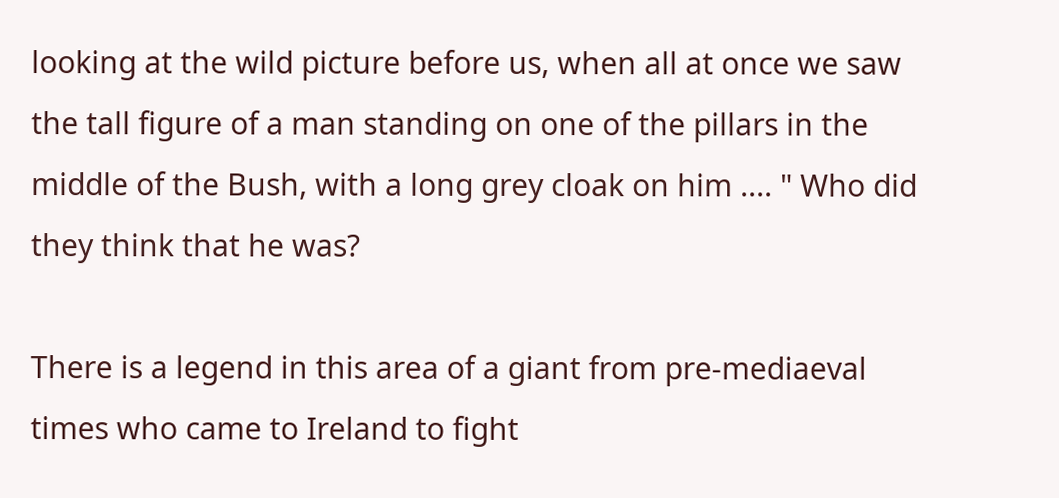looking at the wild picture before us, when all at once we saw the tall figure of a man standing on one of the pillars in the middle of the Bush, with a long grey cloak on him .... " Who did they think that he was?

There is a legend in this area of a giant from pre-mediaeval times who came to Ireland to fight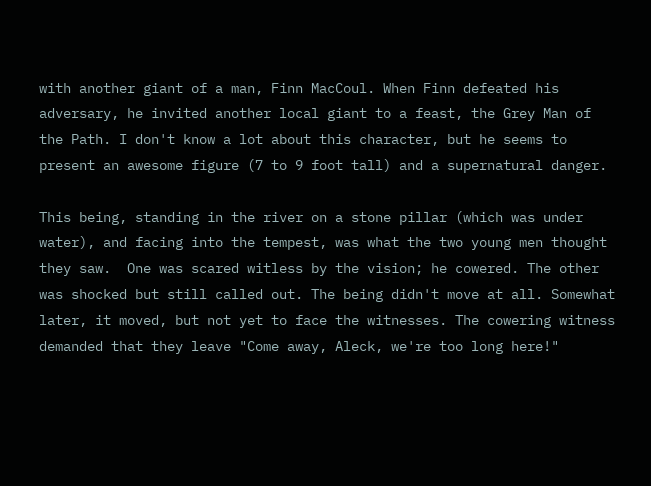with another giant of a man, Finn MacCoul. When Finn defeated his adversary, he invited another local giant to a feast, the Grey Man of the Path. I don't know a lot about this character, but he seems to present an awesome figure (7 to 9 foot tall) and a supernatural danger.

This being, standing in the river on a stone pillar (which was under water), and facing into the tempest, was what the two young men thought they saw.  One was scared witless by the vision; he cowered. The other was shocked but still called out. The being didn't move at all. Somewhat later, it moved, but not yet to face the witnesses. The cowering witness demanded that they leave "Come away, Aleck, we're too long here!"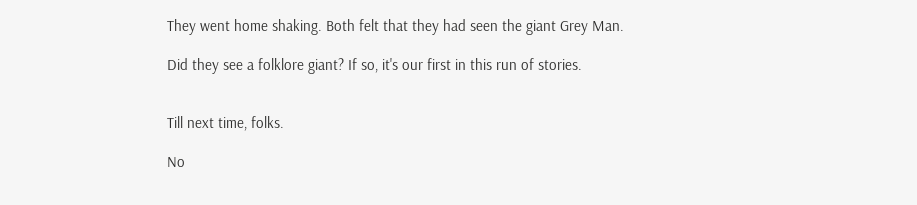They went home shaking. Both felt that they had seen the giant Grey Man.

Did they see a folklore giant? If so, it's our first in this run of stories.


Till next time, folks.

No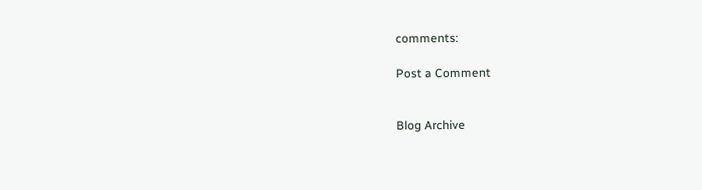comments:

Post a Comment


Blog Archive